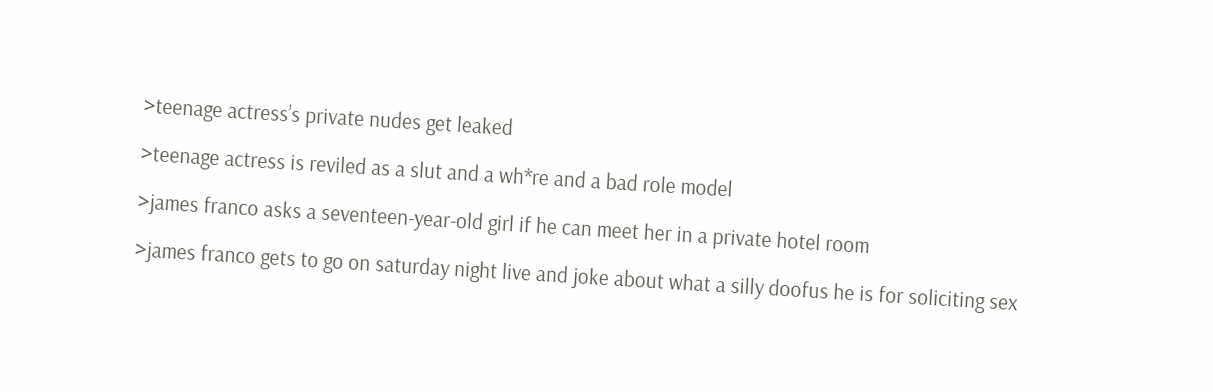>teenage actress’s private nudes get leaked

>teenage actress is reviled as a slut and a wh*re and a bad role model

>james franco asks a seventeen-year-old girl if he can meet her in a private hotel room

>james franco gets to go on saturday night live and joke about what a silly doofus he is for soliciting sex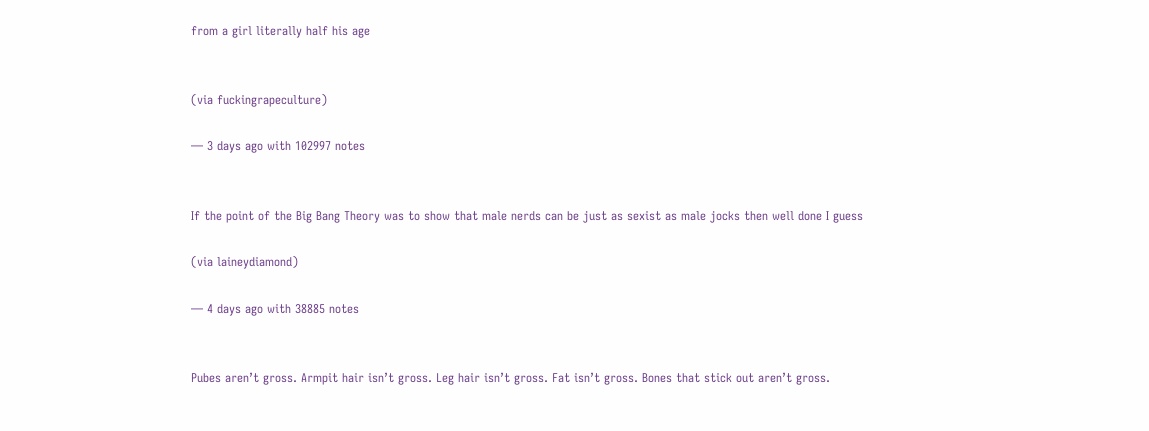from a girl literally half his age


(via fuckingrapeculture)

— 3 days ago with 102997 notes


If the point of the Big Bang Theory was to show that male nerds can be just as sexist as male jocks then well done I guess

(via laineydiamond)

— 4 days ago with 38885 notes


Pubes aren’t gross. Armpit hair isn’t gross. Leg hair isn’t gross. Fat isn’t gross. Bones that stick out aren’t gross.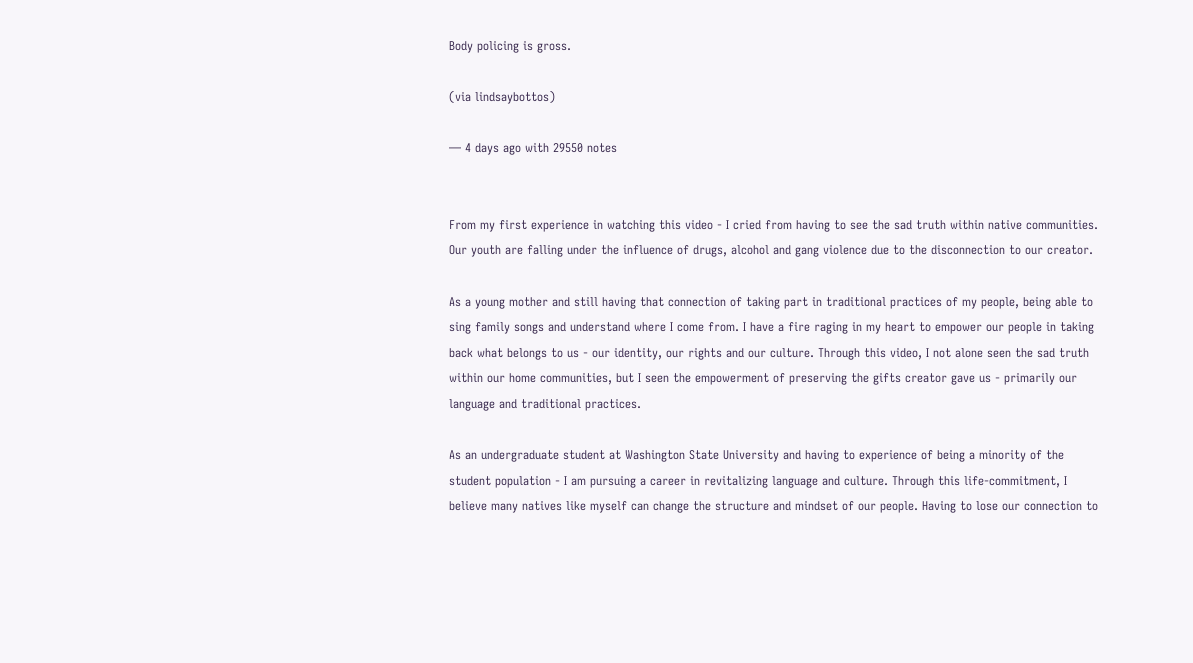Body policing is gross.

(via lindsaybottos)

— 4 days ago with 29550 notes


From my first experience in watching this video - I cried from having to see the sad truth within native communities. Our youth are falling under the influence of drugs, alcohol and gang violence due to the disconnection to our creator.

As a young mother and still having that connection of taking part in traditional practices of my people, being able to sing family songs and understand where I come from. I have a fire raging in my heart to empower our people in taking back what belongs to us - our identity, our rights and our culture. Through this video, I not alone seen the sad truth within our home communities, but I seen the empowerment of preserving the gifts creator gave us - primarily our language and traditional practices.

As an undergraduate student at Washington State University and having to experience of being a minority of the student population - I am pursuing a career in revitalizing language and culture. Through this life-commitment, I believe many natives like myself can change the structure and mindset of our people. Having to lose our connection to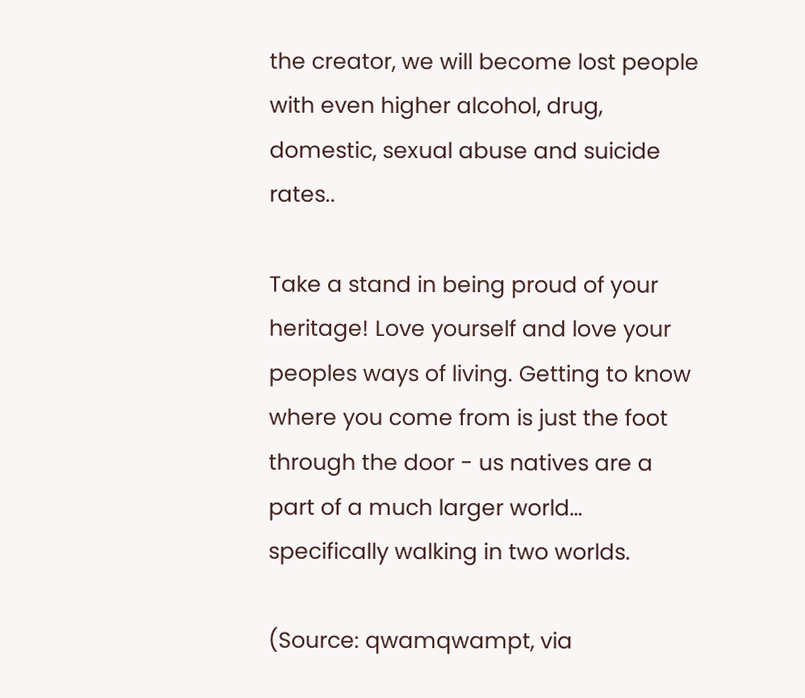the creator, we will become lost people with even higher alcohol, drug, domestic, sexual abuse and suicide rates..

Take a stand in being proud of your heritage! Love yourself and love your peoples ways of living. Getting to know where you come from is just the foot through the door - us natives are a part of a much larger world… specifically walking in two worlds.

(Source: qwamqwampt, via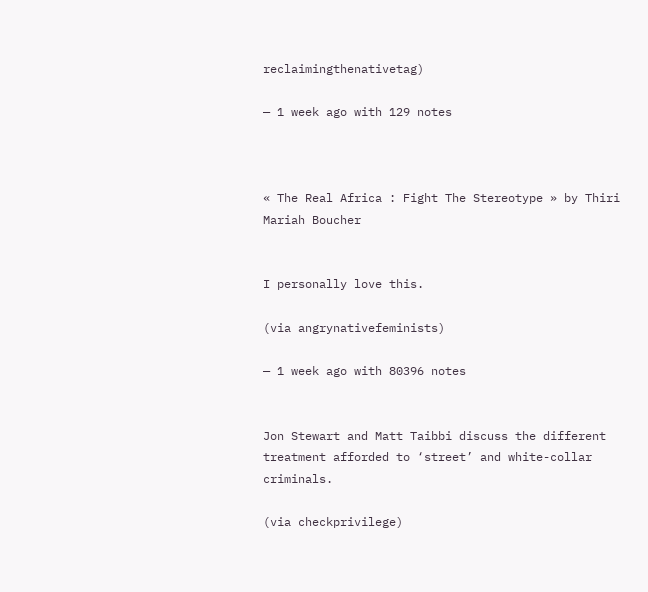reclaimingthenativetag)

— 1 week ago with 129 notes



« The Real Africa : Fight The Stereotype » by Thiri Mariah Boucher


I personally love this.

(via angrynativefeminists)

— 1 week ago with 80396 notes


Jon Stewart and Matt Taibbi discuss the different treatment afforded to ‘street’ and white-collar criminals.

(via checkprivilege)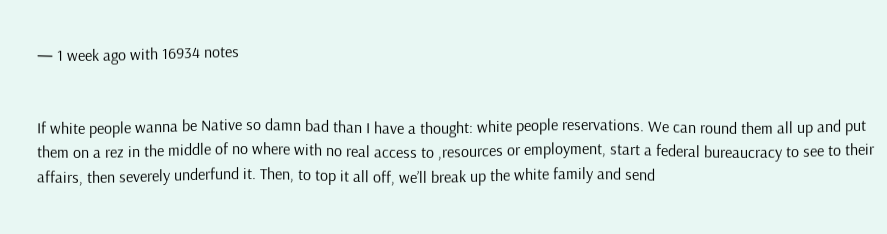— 1 week ago with 16934 notes


If white people wanna be Native so damn bad than I have a thought: white people reservations. We can round them all up and put them on a rez in the middle of no where with no real access to ,resources or employment, start a federal bureaucracy to see to their affairs, then severely underfund it. Then, to top it all off, we’ll break up the white family and send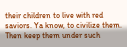their children to live with red saviors. Ya know, to civilize them. Then keep them under such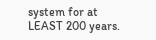system for at LEAST 200 years.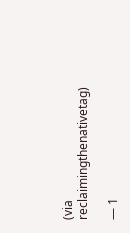(via reclaimingthenativetag)

— 1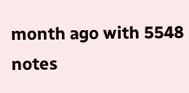month ago with 5548 notes